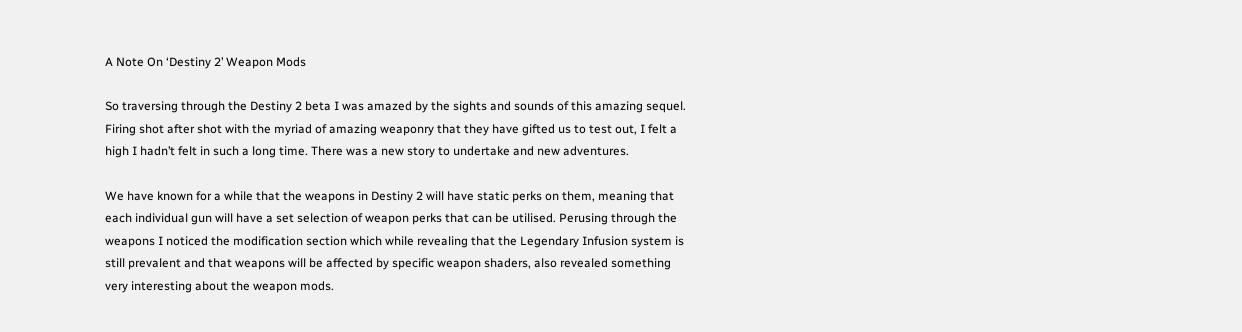A Note On ‘Destiny 2’ Weapon Mods

So traversing through the Destiny 2 beta I was amazed by the sights and sounds of this amazing sequel. Firing shot after shot with the myriad of amazing weaponry that they have gifted us to test out, I felt a high I hadn’t felt in such a long time. There was a new story to undertake and new adventures.

We have known for a while that the weapons in Destiny 2 will have static perks on them, meaning that each individual gun will have a set selection of weapon perks that can be utilised. Perusing through the weapons I noticed the modification section which while revealing that the Legendary Infusion system is still prevalent and that weapons will be affected by specific weapon shaders, also revealed something very interesting about the weapon mods.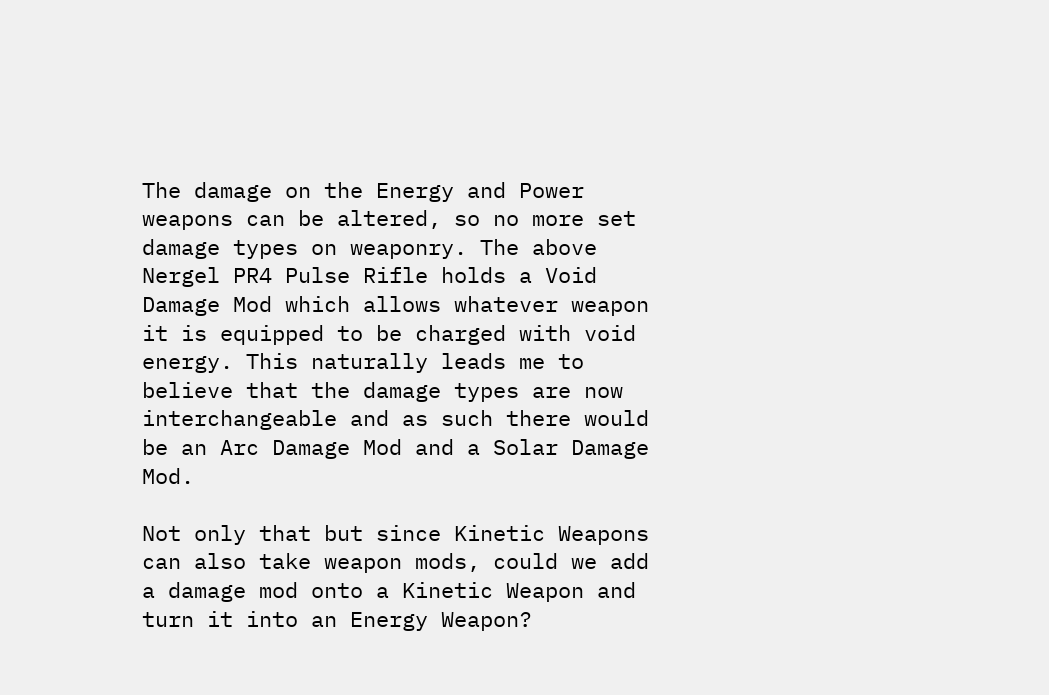The damage on the Energy and Power weapons can be altered, so no more set damage types on weaponry. The above Nergel PR4 Pulse Rifle holds a Void Damage Mod which allows whatever weapon it is equipped to be charged with void energy. This naturally leads me to believe that the damage types are now interchangeable and as such there would be an Arc Damage Mod and a Solar Damage Mod.

Not only that but since Kinetic Weapons can also take weapon mods, could we add a damage mod onto a Kinetic Weapon and turn it into an Energy Weapon?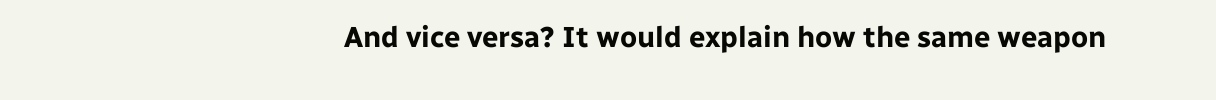And vice versa? It would explain how the same weapon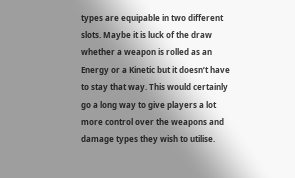types are equipable in two different slots. Maybe it is luck of the draw whether a weapon is rolled as an Energy or a Kinetic but it doesn’t have to stay that way. This would certainly go a long way to give players a lot more control over the weapons and damage types they wish to utilise.